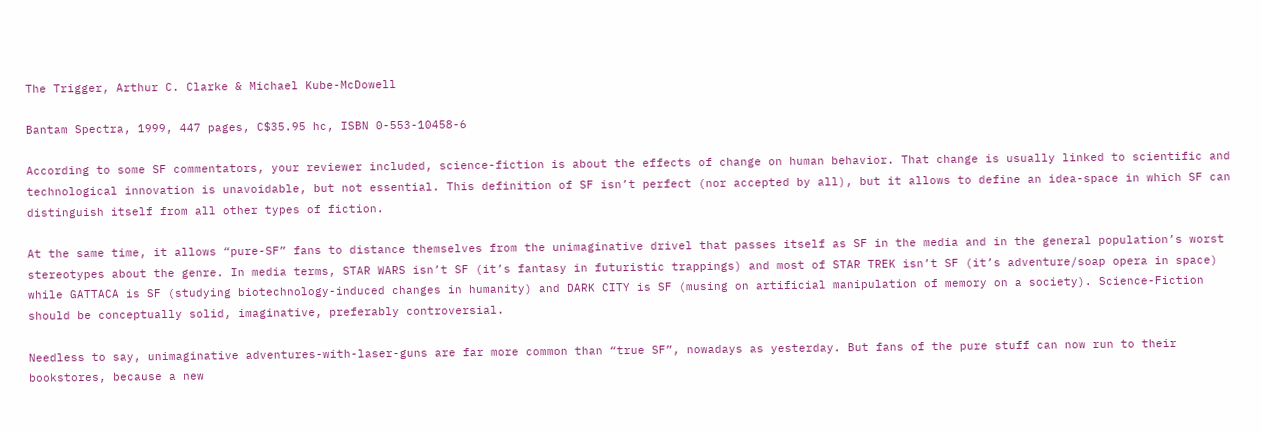The Trigger, Arthur C. Clarke & Michael Kube-McDowell

Bantam Spectra, 1999, 447 pages, C$35.95 hc, ISBN 0-553-10458-6

According to some SF commentators, your reviewer included, science-fiction is about the effects of change on human behavior. That change is usually linked to scientific and technological innovation is unavoidable, but not essential. This definition of SF isn’t perfect (nor accepted by all), but it allows to define an idea-space in which SF can distinguish itself from all other types of fiction.

At the same time, it allows “pure-SF” fans to distance themselves from the unimaginative drivel that passes itself as SF in the media and in the general population’s worst stereotypes about the genre. In media terms, STAR WARS isn’t SF (it’s fantasy in futuristic trappings) and most of STAR TREK isn’t SF (it’s adventure/soap opera in space) while GATTACA is SF (studying biotechnology-induced changes in humanity) and DARK CITY is SF (musing on artificial manipulation of memory on a society). Science-Fiction should be conceptually solid, imaginative, preferably controversial.

Needless to say, unimaginative adventures-with-laser-guns are far more common than “true SF”, nowadays as yesterday. But fans of the pure stuff can now run to their bookstores, because a new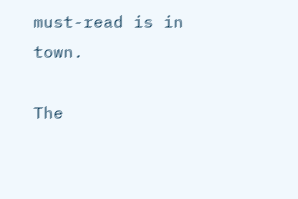must-read is in town.

The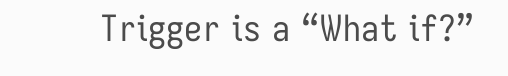Trigger is a “What if?”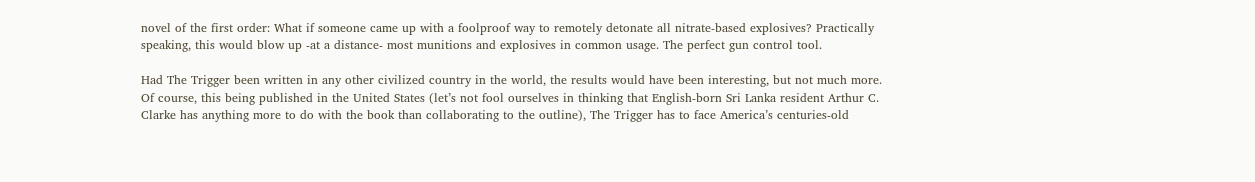novel of the first order: What if someone came up with a foolproof way to remotely detonate all nitrate-based explosives? Practically speaking, this would blow up -at a distance- most munitions and explosives in common usage. The perfect gun control tool.

Had The Trigger been written in any other civilized country in the world, the results would have been interesting, but not much more. Of course, this being published in the United States (let’s not fool ourselves in thinking that English-born Sri Lanka resident Arthur C. Clarke has anything more to do with the book than collaborating to the outline), The Trigger has to face America’s centuries-old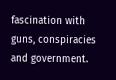fascination with guns, conspiracies and government.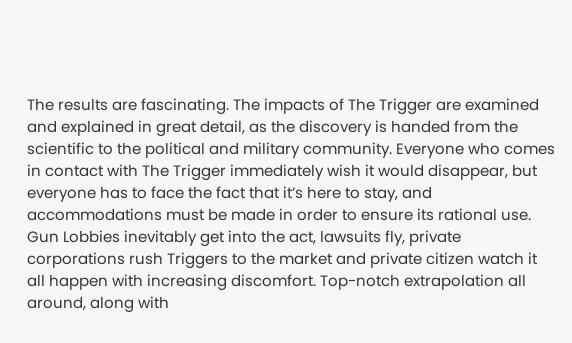The results are fascinating. The impacts of The Trigger are examined and explained in great detail, as the discovery is handed from the scientific to the political and military community. Everyone who comes in contact with The Trigger immediately wish it would disappear, but everyone has to face the fact that it’s here to stay, and accommodations must be made in order to ensure its rational use. Gun Lobbies inevitably get into the act, lawsuits fly, private corporations rush Triggers to the market and private citizen watch it all happen with increasing discomfort. Top-notch extrapolation all around, along with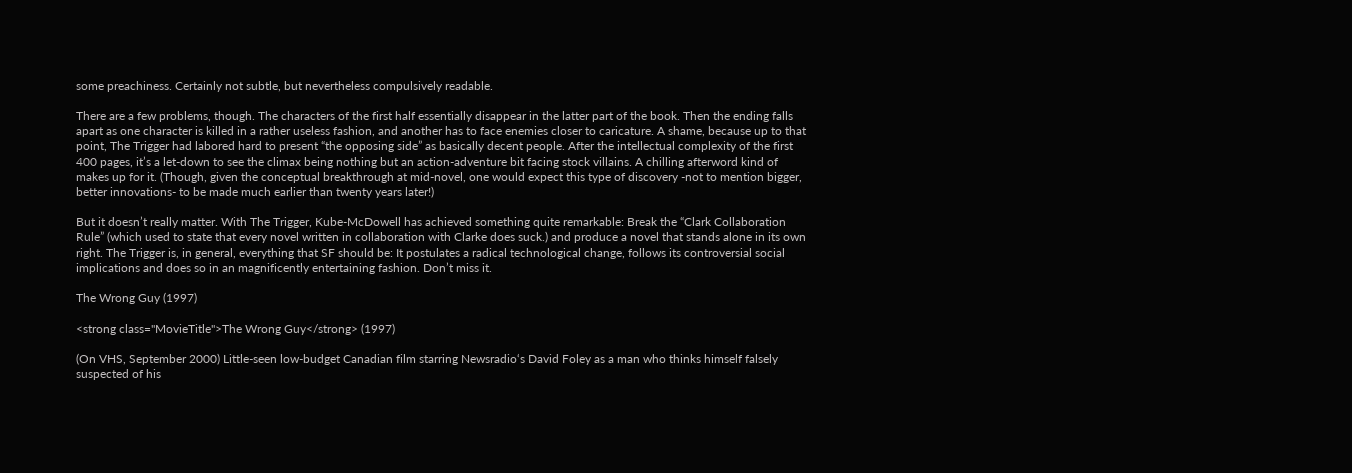some preachiness. Certainly not subtle, but nevertheless compulsively readable.

There are a few problems, though. The characters of the first half essentially disappear in the latter part of the book. Then the ending falls apart as one character is killed in a rather useless fashion, and another has to face enemies closer to caricature. A shame, because up to that point, The Trigger had labored hard to present “the opposing side” as basically decent people. After the intellectual complexity of the first 400 pages, it’s a let-down to see the climax being nothing but an action-adventure bit facing stock villains. A chilling afterword kind of makes up for it. (Though, given the conceptual breakthrough at mid-novel, one would expect this type of discovery -not to mention bigger, better innovations- to be made much earlier than twenty years later!)

But it doesn’t really matter. With The Trigger, Kube-McDowell has achieved something quite remarkable: Break the “Clark Collaboration Rule” (which used to state that every novel written in collaboration with Clarke does suck.) and produce a novel that stands alone in its own right. The Trigger is, in general, everything that SF should be: It postulates a radical technological change, follows its controversial social implications and does so in an magnificently entertaining fashion. Don’t miss it.

The Wrong Guy (1997)

<strong class="MovieTitle">The Wrong Guy</strong> (1997)

(On VHS, September 2000) Little-seen low-budget Canadian film starring Newsradio‘s David Foley as a man who thinks himself falsely suspected of his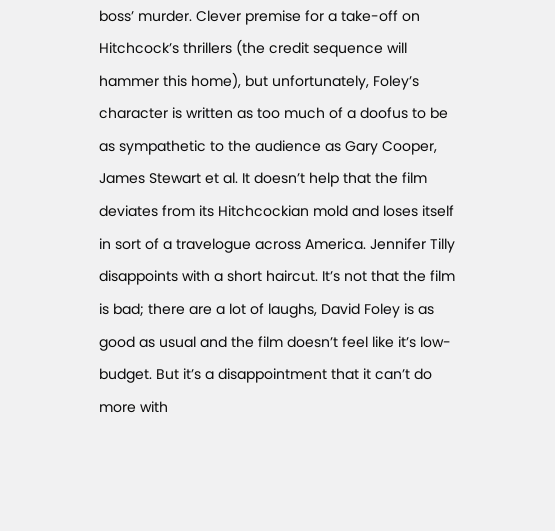boss’ murder. Clever premise for a take-off on Hitchcock’s thrillers (the credit sequence will hammer this home), but unfortunately, Foley’s character is written as too much of a doofus to be as sympathetic to the audience as Gary Cooper, James Stewart et al. It doesn’t help that the film deviates from its Hitchcockian mold and loses itself in sort of a travelogue across America. Jennifer Tilly disappoints with a short haircut. It’s not that the film is bad; there are a lot of laughs, David Foley is as good as usual and the film doesn’t feel like it’s low-budget. But it’s a disappointment that it can’t do more with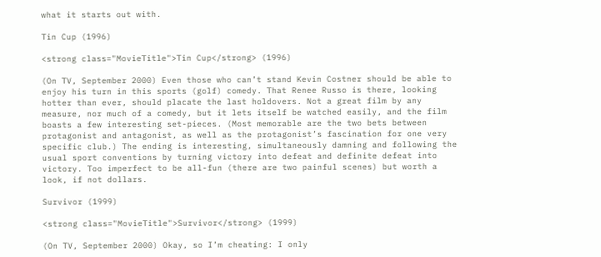what it starts out with.

Tin Cup (1996)

<strong class="MovieTitle">Tin Cup</strong> (1996)

(On TV, September 2000) Even those who can’t stand Kevin Costner should be able to enjoy his turn in this sports (golf) comedy. That Renee Russo is there, looking hotter than ever, should placate the last holdovers. Not a great film by any measure, nor much of a comedy, but it lets itself be watched easily, and the film boasts a few interesting set-pieces. (Most memorable are the two bets between protagonist and antagonist, as well as the protagonist’s fascination for one very specific club.) The ending is interesting, simultaneously damning and following the usual sport conventions by turning victory into defeat and definite defeat into victory. Too imperfect to be all-fun (there are two painful scenes) but worth a look, if not dollars.

Survivor (1999)

<strong class="MovieTitle">Survivor</strong> (1999)

(On TV, September 2000) Okay, so I’m cheating: I only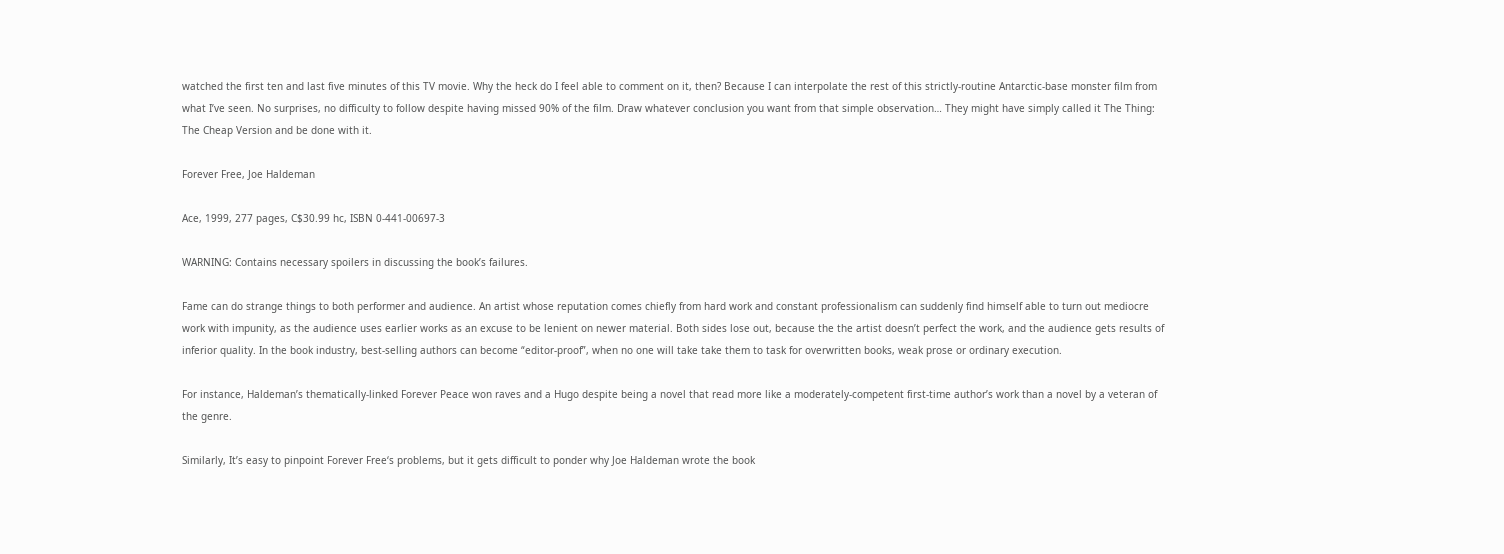watched the first ten and last five minutes of this TV movie. Why the heck do I feel able to comment on it, then? Because I can interpolate the rest of this strictly-routine Antarctic-base monster film from what I’ve seen. No surprises, no difficulty to follow despite having missed 90% of the film. Draw whatever conclusion you want from that simple observation… They might have simply called it The Thing: The Cheap Version and be done with it.

Forever Free, Joe Haldeman

Ace, 1999, 277 pages, C$30.99 hc, ISBN 0-441-00697-3

WARNING: Contains necessary spoilers in discussing the book’s failures.

Fame can do strange things to both performer and audience. An artist whose reputation comes chiefly from hard work and constant professionalism can suddenly find himself able to turn out mediocre work with impunity, as the audience uses earlier works as an excuse to be lenient on newer material. Both sides lose out, because the the artist doesn’t perfect the work, and the audience gets results of inferior quality. In the book industry, best-selling authors can become “editor-proof”, when no one will take take them to task for overwritten books, weak prose or ordinary execution.

For instance, Haldeman’s thematically-linked Forever Peace won raves and a Hugo despite being a novel that read more like a moderately-competent first-time author’s work than a novel by a veteran of the genre.

Similarly, It’s easy to pinpoint Forever Free‘s problems, but it gets difficult to ponder why Joe Haldeman wrote the book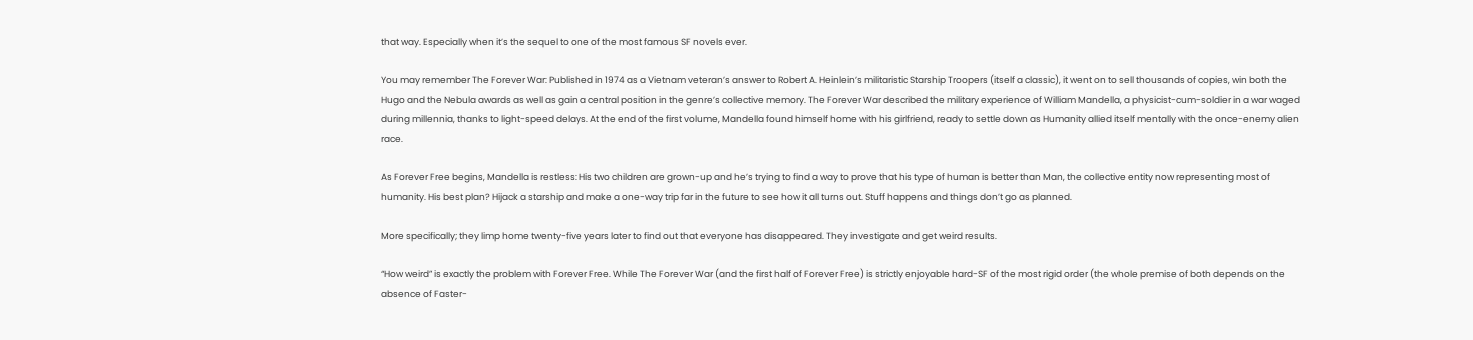that way. Especially when it’s the sequel to one of the most famous SF novels ever.

You may remember The Forever War: Published in 1974 as a Vietnam veteran’s answer to Robert A. Heinlein’s militaristic Starship Troopers (itself a classic), it went on to sell thousands of copies, win both the Hugo and the Nebula awards as well as gain a central position in the genre’s collective memory. The Forever War described the military experience of William Mandella, a physicist-cum-soldier in a war waged during millennia, thanks to light-speed delays. At the end of the first volume, Mandella found himself home with his girlfriend, ready to settle down as Humanity allied itself mentally with the once-enemy alien race.

As Forever Free begins, Mandella is restless: His two children are grown-up and he’s trying to find a way to prove that his type of human is better than Man, the collective entity now representing most of humanity. His best plan? Hijack a starship and make a one-way trip far in the future to see how it all turns out. Stuff happens and things don’t go as planned.

More specifically; they limp home twenty-five years later to find out that everyone has disappeared. They investigate and get weird results.

“How weird” is exactly the problem with Forever Free. While The Forever War (and the first half of Forever Free) is strictly enjoyable hard-SF of the most rigid order (the whole premise of both depends on the absence of Faster-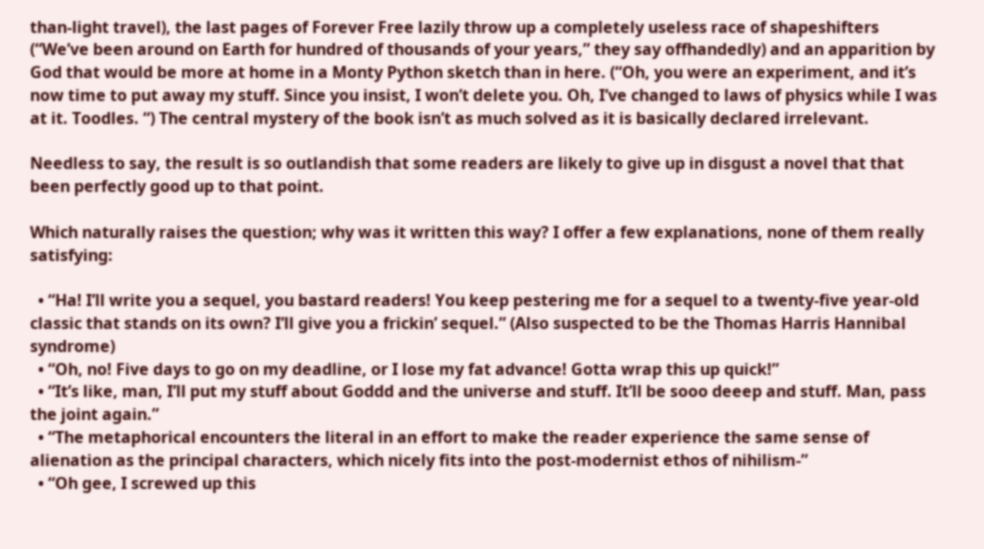than-light travel), the last pages of Forever Free lazily throw up a completely useless race of shapeshifters (“We’ve been around on Earth for hundred of thousands of your years,” they say offhandedly) and an apparition by God that would be more at home in a Monty Python sketch than in here. (“Oh, you were an experiment, and it’s now time to put away my stuff. Since you insist, I won’t delete you. Oh, I’ve changed to laws of physics while I was at it. Toodles. “) The central mystery of the book isn’t as much solved as it is basically declared irrelevant.

Needless to say, the result is so outlandish that some readers are likely to give up in disgust a novel that that been perfectly good up to that point.

Which naturally raises the question; why was it written this way? I offer a few explanations, none of them really satisfying:

  • “Ha! I’ll write you a sequel, you bastard readers! You keep pestering me for a sequel to a twenty-five year-old classic that stands on its own? I’ll give you a frickin’ sequel.” (Also suspected to be the Thomas Harris Hannibal syndrome)
  • “Oh, no! Five days to go on my deadline, or I lose my fat advance! Gotta wrap this up quick!”
  • “It’s like, man, I’ll put my stuff about Goddd and the universe and stuff. It’ll be sooo deeep and stuff. Man, pass the joint again.”
  • “The metaphorical encounters the literal in an effort to make the reader experience the same sense of alienation as the principal characters, which nicely fits into the post-modernist ethos of nihilism-”
  • “Oh gee, I screwed up this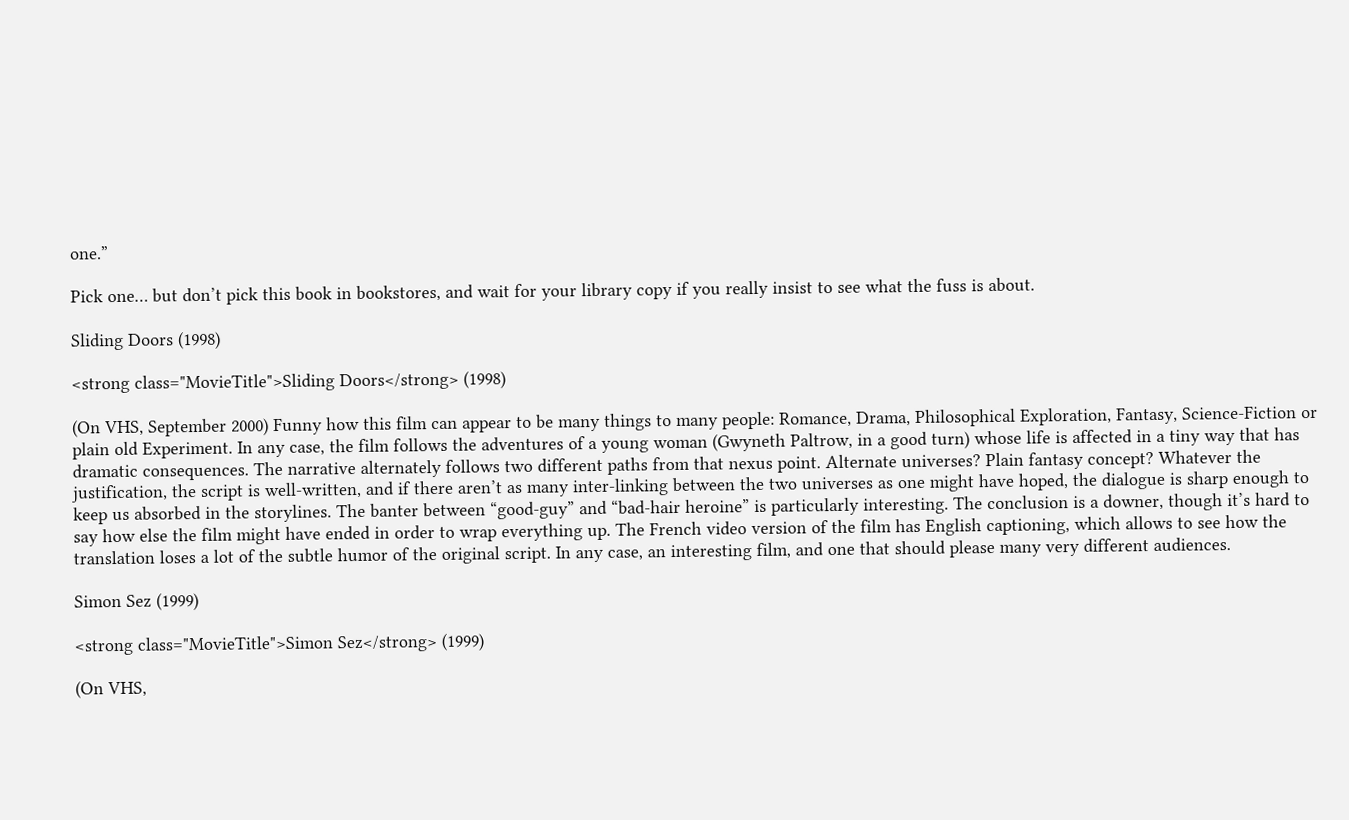one.”

Pick one… but don’t pick this book in bookstores, and wait for your library copy if you really insist to see what the fuss is about.

Sliding Doors (1998)

<strong class="MovieTitle">Sliding Doors</strong> (1998)

(On VHS, September 2000) Funny how this film can appear to be many things to many people: Romance, Drama, Philosophical Exploration, Fantasy, Science-Fiction or plain old Experiment. In any case, the film follows the adventures of a young woman (Gwyneth Paltrow, in a good turn) whose life is affected in a tiny way that has dramatic consequences. The narrative alternately follows two different paths from that nexus point. Alternate universes? Plain fantasy concept? Whatever the justification, the script is well-written, and if there aren’t as many inter-linking between the two universes as one might have hoped, the dialogue is sharp enough to keep us absorbed in the storylines. The banter between “good-guy” and “bad-hair heroine” is particularly interesting. The conclusion is a downer, though it’s hard to say how else the film might have ended in order to wrap everything up. The French video version of the film has English captioning, which allows to see how the translation loses a lot of the subtle humor of the original script. In any case, an interesting film, and one that should please many very different audiences.

Simon Sez (1999)

<strong class="MovieTitle">Simon Sez</strong> (1999)

(On VHS,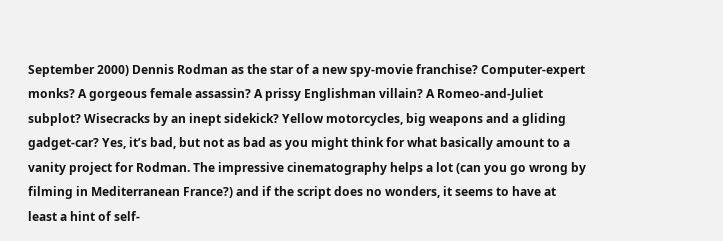September 2000) Dennis Rodman as the star of a new spy-movie franchise? Computer-expert monks? A gorgeous female assassin? A prissy Englishman villain? A Romeo-and-Juliet subplot? Wisecracks by an inept sidekick? Yellow motorcycles, big weapons and a gliding gadget-car? Yes, it’s bad, but not as bad as you might think for what basically amount to a vanity project for Rodman. The impressive cinematography helps a lot (can you go wrong by filming in Mediterranean France?) and if the script does no wonders, it seems to have at least a hint of self-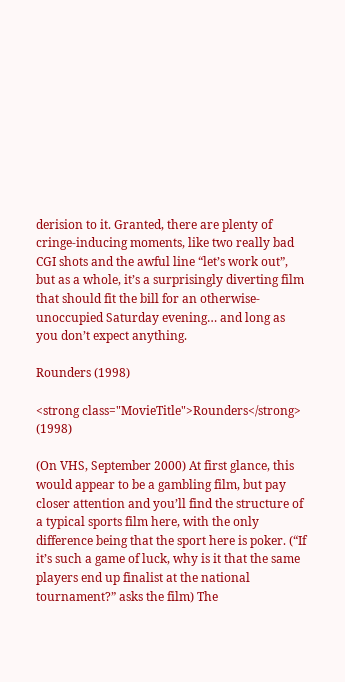derision to it. Granted, there are plenty of cringe-inducing moments, like two really bad CGI shots and the awful line “let’s work out”, but as a whole, it’s a surprisingly diverting film that should fit the bill for an otherwise-unoccupied Saturday evening… and long as you don’t expect anything.

Rounders (1998)

<strong class="MovieTitle">Rounders</strong> (1998)

(On VHS, September 2000) At first glance, this would appear to be a gambling film, but pay closer attention and you’ll find the structure of a typical sports film here, with the only difference being that the sport here is poker. (“If it’s such a game of luck, why is it that the same players end up finalist at the national tournament?” asks the film) The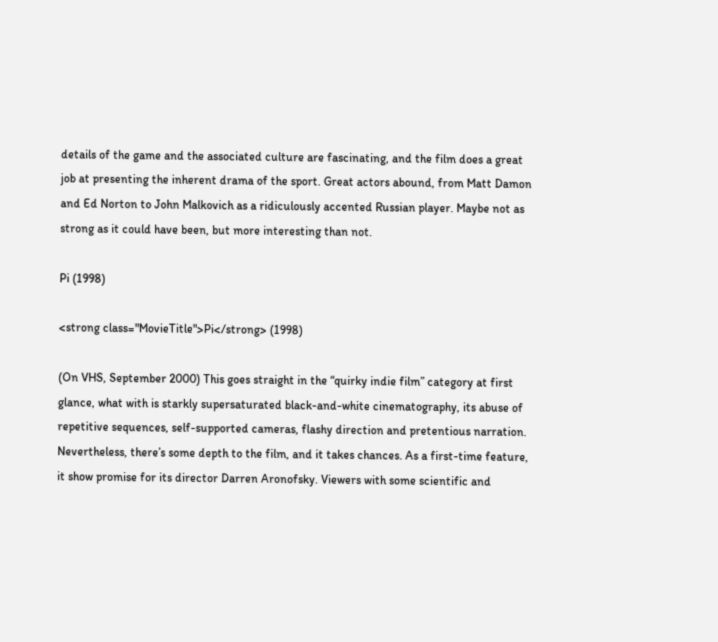details of the game and the associated culture are fascinating, and the film does a great job at presenting the inherent drama of the sport. Great actors abound, from Matt Damon and Ed Norton to John Malkovich as a ridiculously accented Russian player. Maybe not as strong as it could have been, but more interesting than not.

Pi (1998)

<strong class="MovieTitle">Pi</strong> (1998)

(On VHS, September 2000) This goes straight in the “quirky indie film” category at first glance, what with is starkly supersaturated black-and-white cinematography, its abuse of repetitive sequences, self-supported cameras, flashy direction and pretentious narration. Nevertheless, there’s some depth to the film, and it takes chances. As a first-time feature, it show promise for its director Darren Aronofsky. Viewers with some scientific and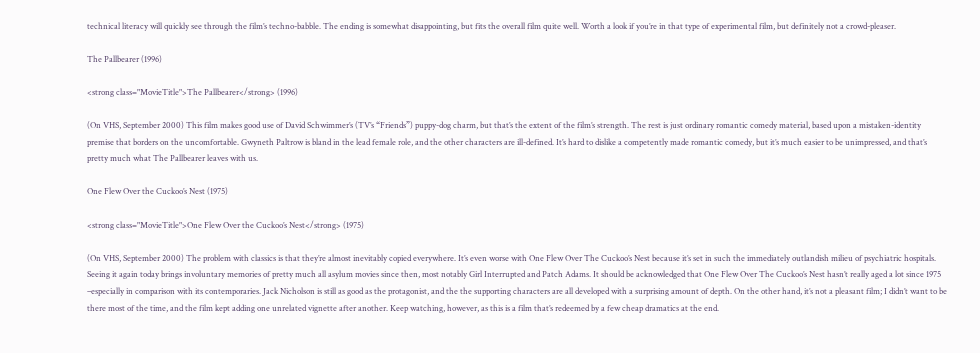technical literacy will quickly see through the film’s techno-babble. The ending is somewhat disappointing, but fits the overall film quite well. Worth a look if you’re in that type of experimental film, but definitely not a crowd-pleaser.

The Pallbearer (1996)

<strong class="MovieTitle">The Pallbearer</strong> (1996)

(On VHS, September 2000) This film makes good use of David Schwimmer’s (TV’s “Friends”) puppy-dog charm, but that’s the extent of the film’s strength. The rest is just ordinary romantic comedy material, based upon a mistaken-identity premise that borders on the uncomfortable. Gwyneth Paltrow is bland in the lead female role, and the other characters are ill-defined. It’s hard to dislike a competently made romantic comedy, but it’s much easier to be unimpressed, and that’s pretty much what The Pallbearer leaves with us.

One Flew Over the Cuckoo’s Nest (1975)

<strong class="MovieTitle">One Flew Over the Cuckoo’s Nest</strong> (1975)

(On VHS, September 2000) The problem with classics is that they’re almost inevitably copied everywhere. It’s even worse with One Flew Over The Cuckoo’s Nest because it’s set in such the immediately outlandish milieu of psychiatric hospitals. Seeing it again today brings involuntary memories of pretty much all asylum movies since then, most notably Girl Interrupted and Patch Adams. It should be acknowledged that One Flew Over The Cuckoo’s Nest hasn’t really aged a lot since 1975 –especially in comparison with its contemporaries. Jack Nicholson is still as good as the protagonist, and the the supporting characters are all developed with a surprising amount of depth. On the other hand, it’s not a pleasant film; I didn’t want to be there most of the time, and the film kept adding one unrelated vignette after another. Keep watching, however, as this is a film that’s redeemed by a few cheap dramatics at the end.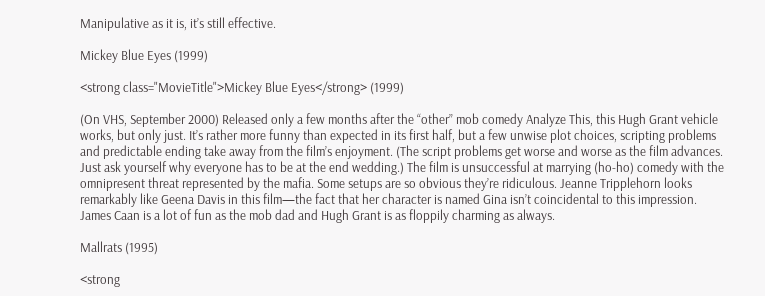Manipulative as it is, it’s still effective.

Mickey Blue Eyes (1999)

<strong class="MovieTitle">Mickey Blue Eyes</strong> (1999)

(On VHS, September 2000) Released only a few months after the “other” mob comedy Analyze This, this Hugh Grant vehicle works, but only just. It’s rather more funny than expected in its first half, but a few unwise plot choices, scripting problems and predictable ending take away from the film’s enjoyment. (The script problems get worse and worse as the film advances. Just ask yourself why everyone has to be at the end wedding.) The film is unsuccessful at marrying (ho-ho) comedy with the omnipresent threat represented by the mafia. Some setups are so obvious they’re ridiculous. Jeanne Tripplehorn looks remarkably like Geena Davis in this film—the fact that her character is named Gina isn’t coincidental to this impression. James Caan is a lot of fun as the mob dad and Hugh Grant is as floppily charming as always.

Mallrats (1995)

<strong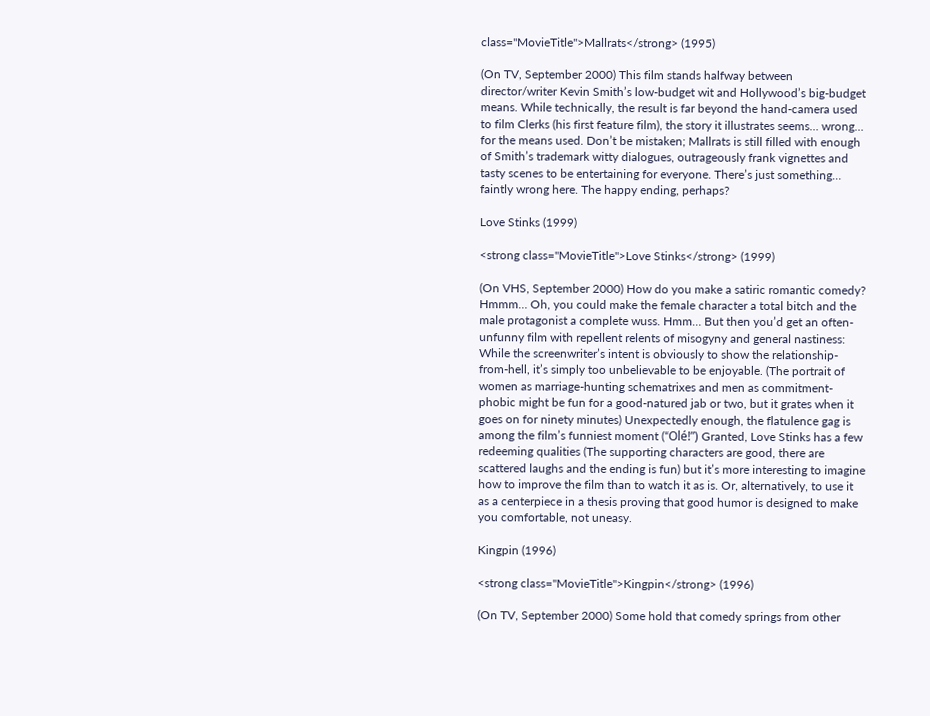class="MovieTitle">Mallrats</strong> (1995)

(On TV, September 2000) This film stands halfway between director/writer Kevin Smith’s low-budget wit and Hollywood’s big-budget means. While technically, the result is far beyond the hand-camera used to film Clerks (his first feature film), the story it illustrates seems… wrong… for the means used. Don’t be mistaken; Mallrats is still filled with enough of Smith’s trademark witty dialogues, outrageously frank vignettes and tasty scenes to be entertaining for everyone. There’s just something… faintly wrong here. The happy ending, perhaps?

Love Stinks (1999)

<strong class="MovieTitle">Love Stinks</strong> (1999)

(On VHS, September 2000) How do you make a satiric romantic comedy? Hmmm… Oh, you could make the female character a total bitch and the male protagonist a complete wuss. Hmm… But then you’d get an often-unfunny film with repellent relents of misogyny and general nastiness: While the screenwriter’s intent is obviously to show the relationship-from-hell, it’s simply too unbelievable to be enjoyable. (The portrait of women as marriage-hunting schematrixes and men as commitment-phobic might be fun for a good-natured jab or two, but it grates when it goes on for ninety minutes) Unexpectedly enough, the flatulence gag is among the film’s funniest moment (“Olé!”) Granted, Love Stinks has a few redeeming qualities (The supporting characters are good, there are scattered laughs and the ending is fun) but it’s more interesting to imagine how to improve the film than to watch it as is. Or, alternatively, to use it as a centerpiece in a thesis proving that good humor is designed to make you comfortable, not uneasy.

Kingpin (1996)

<strong class="MovieTitle">Kingpin</strong> (1996)

(On TV, September 2000) Some hold that comedy springs from other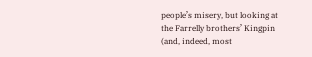people’s misery, but looking at the Farrelly brothers’ Kingpin (and, indeed, most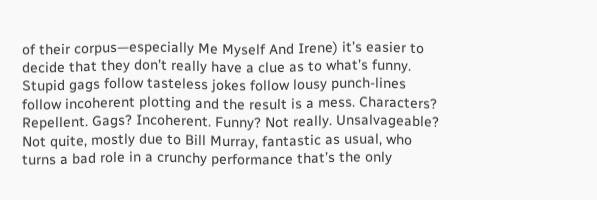of their corpus—especially Me Myself And Irene) it’s easier to decide that they don’t really have a clue as to what’s funny. Stupid gags follow tasteless jokes follow lousy punch-lines follow incoherent plotting and the result is a mess. Characters? Repellent. Gags? Incoherent. Funny? Not really. Unsalvageable? Not quite, mostly due to Bill Murray, fantastic as usual, who turns a bad role in a crunchy performance that’s the only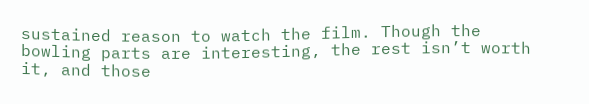sustained reason to watch the film. Though the bowling parts are interesting, the rest isn’t worth it, and those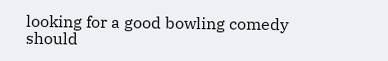looking for a good bowling comedy should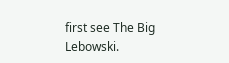first see The Big Lebowski.